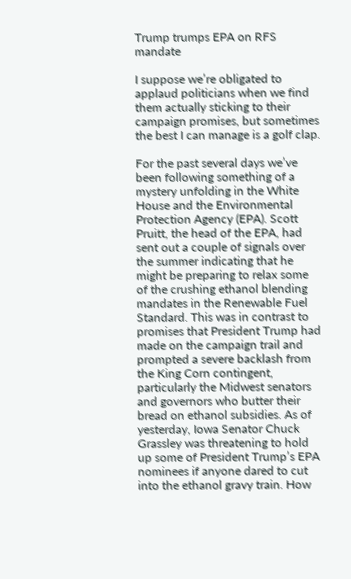Trump trumps EPA on RFS mandate

I suppose we’re obligated to applaud politicians when we find them actually sticking to their campaign promises, but sometimes the best I can manage is a golf clap.

For the past several days we’ve been following something of a mystery unfolding in the White House and the Environmental Protection Agency (EPA). Scott Pruitt, the head of the EPA, had sent out a couple of signals over the summer indicating that he might be preparing to relax some of the crushing ethanol blending mandates in the Renewable Fuel Standard. This was in contrast to promises that President Trump had made on the campaign trail and prompted a severe backlash from the King Corn contingent, particularly the Midwest senators and governors who butter their bread on ethanol subsidies. As of yesterday, Iowa Senator Chuck Grassley was threatening to hold up some of President Trump’s EPA nominees if anyone dared to cut into the ethanol gravy train. How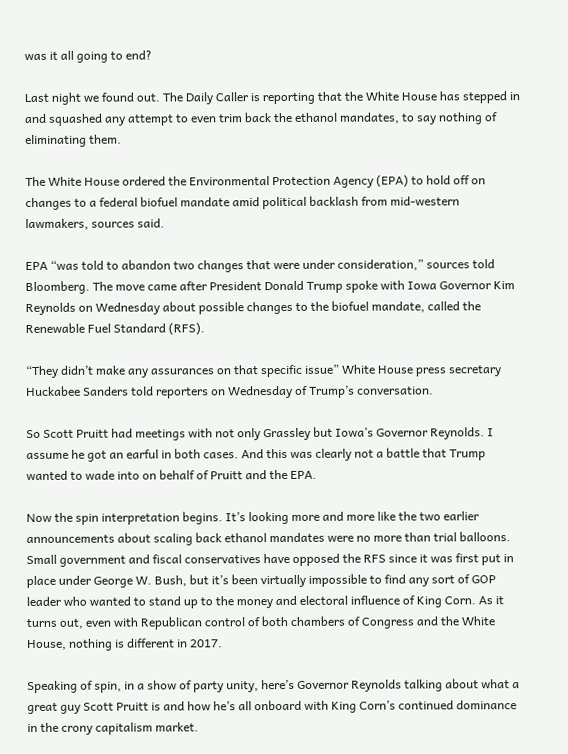was it all going to end?

Last night we found out. The Daily Caller is reporting that the White House has stepped in and squashed any attempt to even trim back the ethanol mandates, to say nothing of eliminating them.

The White House ordered the Environmental Protection Agency (EPA) to hold off on changes to a federal biofuel mandate amid political backlash from mid-western lawmakers, sources said.

EPA “was told to abandon two changes that were under consideration,” sources told Bloomberg. The move came after President Donald Trump spoke with Iowa Governor Kim Reynolds on Wednesday about possible changes to the biofuel mandate, called the Renewable Fuel Standard (RFS).

“They didn’t make any assurances on that specific issue” White House press secretary Huckabee Sanders told reporters on Wednesday of Trump’s conversation.

So Scott Pruitt had meetings with not only Grassley but Iowa’s Governor Reynolds. I assume he got an earful in both cases. And this was clearly not a battle that Trump wanted to wade into on behalf of Pruitt and the EPA.

Now the spin interpretation begins. It’s looking more and more like the two earlier announcements about scaling back ethanol mandates were no more than trial balloons. Small government and fiscal conservatives have opposed the RFS since it was first put in place under George W. Bush, but it’s been virtually impossible to find any sort of GOP leader who wanted to stand up to the money and electoral influence of King Corn. As it turns out, even with Republican control of both chambers of Congress and the White House, nothing is different in 2017.

Speaking of spin, in a show of party unity, here’s Governor Reynolds talking about what a great guy Scott Pruitt is and how he’s all onboard with King Corn’s continued dominance in the crony capitalism market.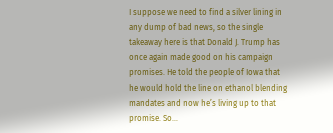I suppose we need to find a silver lining in any dump of bad news, so the single takeaway here is that Donald J. Trump has once again made good on his campaign promises. He told the people of Iowa that he would hold the line on ethanol blending mandates and now he’s living up to that promise. So…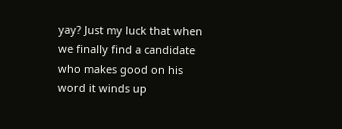yay? Just my luck that when we finally find a candidate who makes good on his word it winds up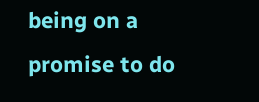being on a promise to do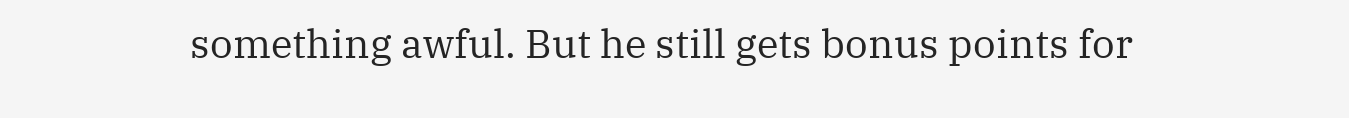something awful. But he still gets bonus points for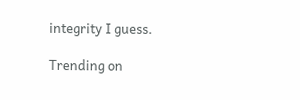integrity I guess.

Trending on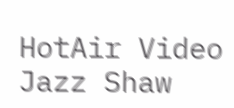HotAir Video
Jazz Shaw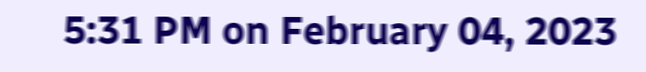5:31 PM on February 04, 2023